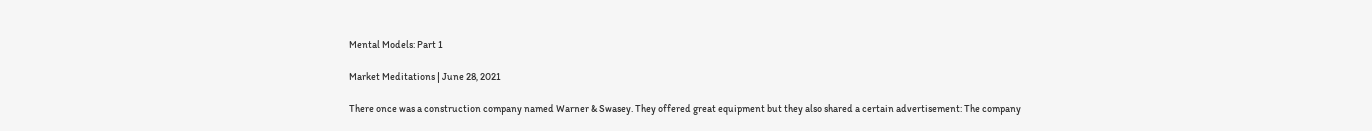Mental Models: Part 1

Market Meditations | June 28, 2021

There once was a construction company named Warner & Swasey. They offered great equipment but they also shared a certain advertisement: The company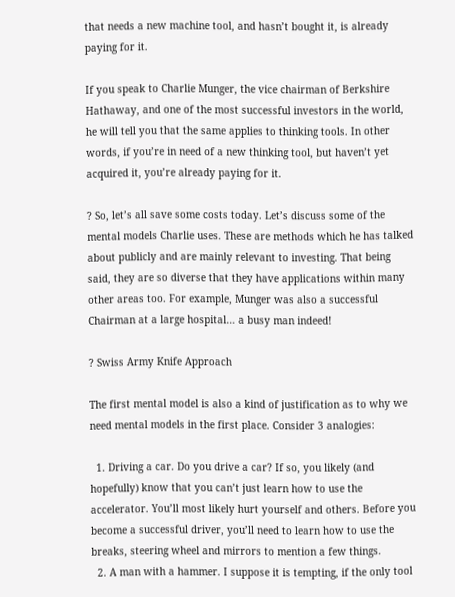that needs a new machine tool, and hasn’t bought it, is already paying for it.

If you speak to Charlie Munger, the vice chairman of Berkshire Hathaway, and one of the most successful investors in the world, he will tell you that the same applies to thinking tools. In other words, if you’re in need of a new thinking tool, but haven’t yet acquired it, you’re already paying for it.

? So, let’s all save some costs today. Let’s discuss some of the mental models Charlie uses. These are methods which he has talked about publicly and are mainly relevant to investing. That being said, they are so diverse that they have applications within many other areas too. For example, Munger was also a successful Chairman at a large hospital… a busy man indeed!

? Swiss Army Knife Approach

The first mental model is also a kind of justification as to why we need mental models in the first place. Consider 3 analogies:

  1. Driving a car. Do you drive a car? If so, you likely (and hopefully) know that you can’t just learn how to use the accelerator. You’ll most likely hurt yourself and others. Before you become a successful driver, you’ll need to learn how to use the breaks, steering wheel and mirrors to mention a few things.
  2. A man with a hammer. I suppose it is tempting, if the only tool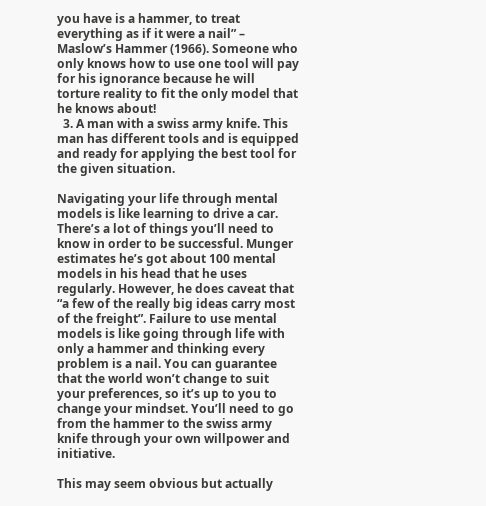you have is a hammer, to treat everything as if it were a nail” – Maslow’s Hammer (1966). Someone who only knows how to use one tool will pay for his ignorance because he will torture reality to fit the only model that he knows about!
  3. A man with a swiss army knife. This man has different tools and is equipped and ready for applying the best tool for the given situation.

Navigating your life through mental models is like learning to drive a car. There’s a lot of things you’ll need to know in order to be successful. Munger estimates he’s got about 100 mental models in his head that he uses regularly. However, he does caveat that “a few of the really big ideas carry most of the freight”. Failure to use mental models is like going through life with only a hammer and thinking every problem is a nail. You can guarantee that the world won’t change to suit your preferences, so it’s up to you to change your mindset. You’ll need to go from the hammer to the swiss army knife through your own willpower and initiative.

This may seem obvious but actually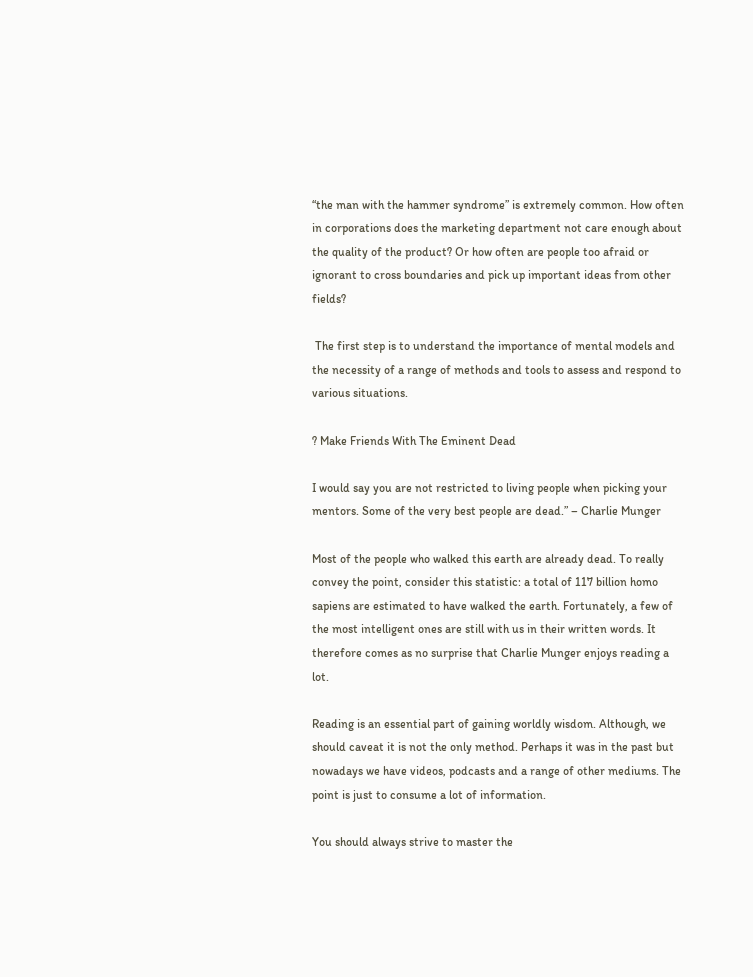“the man with the hammer syndrome” is extremely common. How often in corporations does the marketing department not care enough about the quality of the product? Or how often are people too afraid or ignorant to cross boundaries and pick up important ideas from other fields?

 The first step is to understand the importance of mental models and the necessity of a range of methods and tools to assess and respond to various situations.

? Make Friends With The Eminent Dead

I would say you are not restricted to living people when picking your mentors. Some of the very best people are dead.” – Charlie Munger

Most of the people who walked this earth are already dead. To really convey the point, consider this statistic: a total of 117 billion homo sapiens are estimated to have walked the earth. Fortunately, a few of the most intelligent ones are still with us in their written words. It therefore comes as no surprise that Charlie Munger enjoys reading a lot.

Reading is an essential part of gaining worldly wisdom. Although, we should caveat it is not the only method. Perhaps it was in the past but nowadays we have videos, podcasts and a range of other mediums. The point is just to consume a lot of information.

You should always strive to master the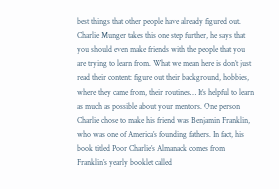best things that other people have already figured out. Charlie Munger takes this one step further, he says that you should even make friends with the people that you are trying to learn from. What we mean here is don’t just read their content: figure out their background, hobbies, where they came from, their routines… It’s helpful to learn as much as possible about your mentors. One person Charlie chose to make his friend was Benjamin Franklin, who was one of America’s founding fathers. In fact, his book titled Poor Charlie’s Almanack comes from Franklin’s yearly booklet called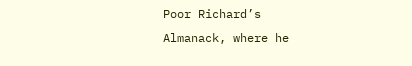Poor Richard’s Almanack, where he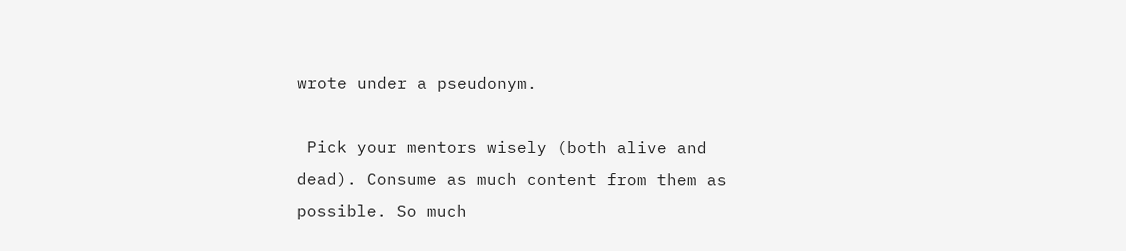wrote under a pseudonym.

 Pick your mentors wisely (both alive and dead). Consume as much content from them as possible. So much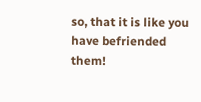so, that it is like you have befriended them!